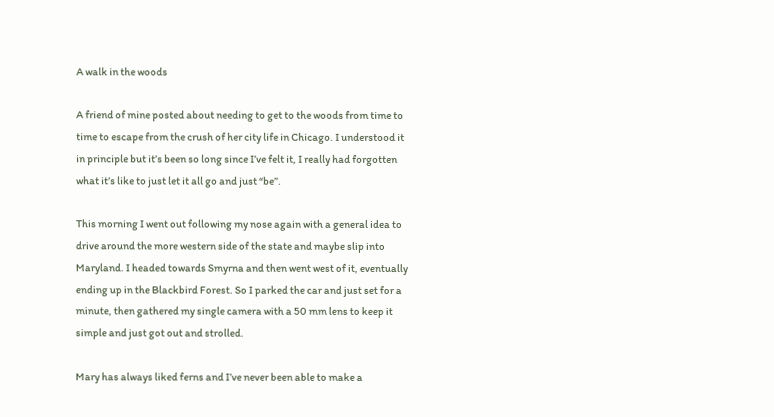A walk in the woods

A friend of mine posted about needing to get to the woods from time to time to escape from the crush of her city life in Chicago. I understood it in principle but it’s been so long since I’ve felt it, I really had forgotten what it’s like to just let it all go and just “be”.

This morning I went out following my nose again with a general idea to drive around the more western side of the state and maybe slip into Maryland. I headed towards Smyrna and then went west of it, eventually ending up in the Blackbird Forest. So I parked the car and just set for a minute, then gathered my single camera with a 50 mm lens to keep it simple and just got out and strolled.

Mary has always liked ferns and I’ve never been able to make a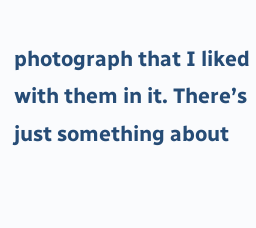photograph that I liked with them in it. There’s just something about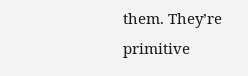them. They’re primitive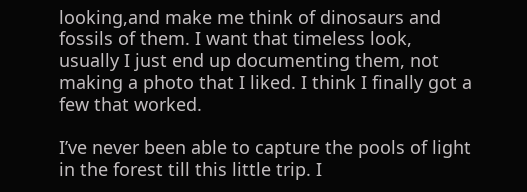looking,and make me think of dinosaurs and fossils of them. I want that timeless look, usually I just end up documenting them, not making a photo that I liked. I think I finally got a few that worked.

I’ve never been able to capture the pools of light in the forest till this little trip. I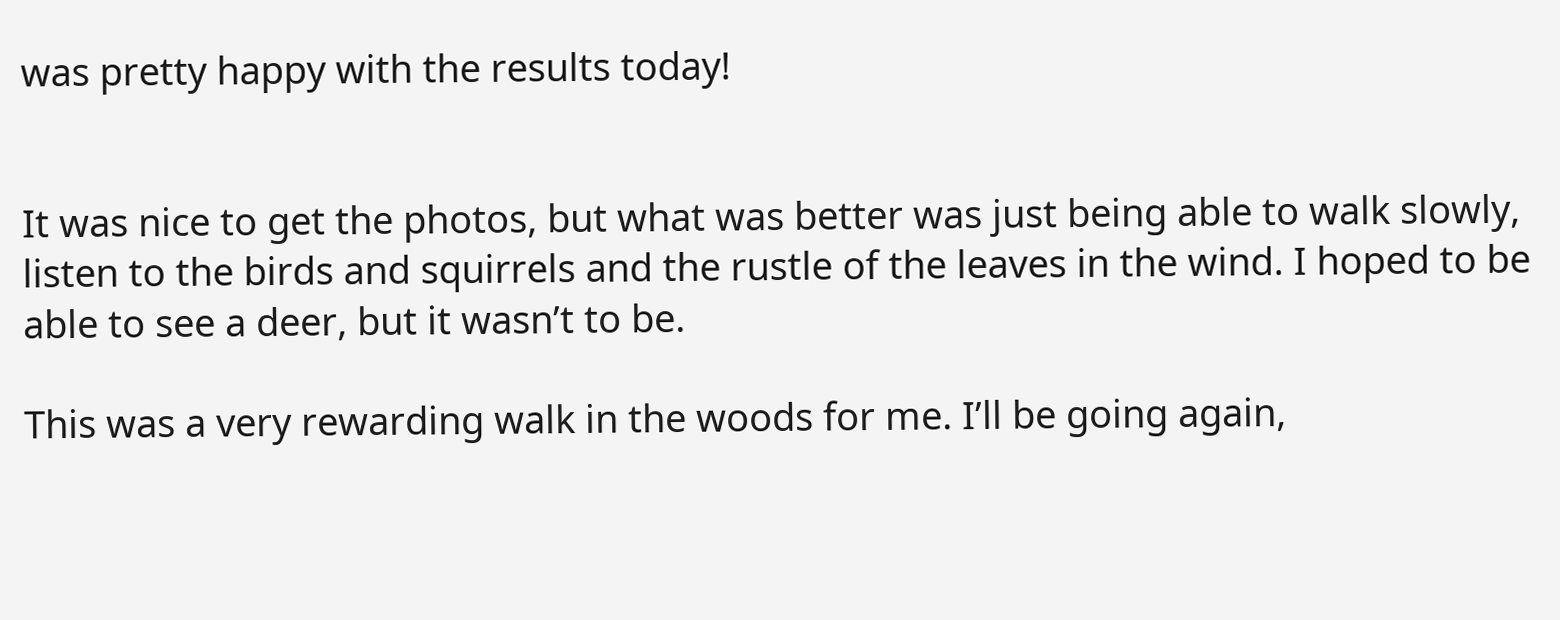was pretty happy with the results today!


It was nice to get the photos, but what was better was just being able to walk slowly, listen to the birds and squirrels and the rustle of the leaves in the wind. I hoped to be able to see a deer, but it wasn’t to be.

This was a very rewarding walk in the woods for me. I’ll be going again,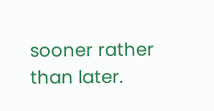sooner rather than later.